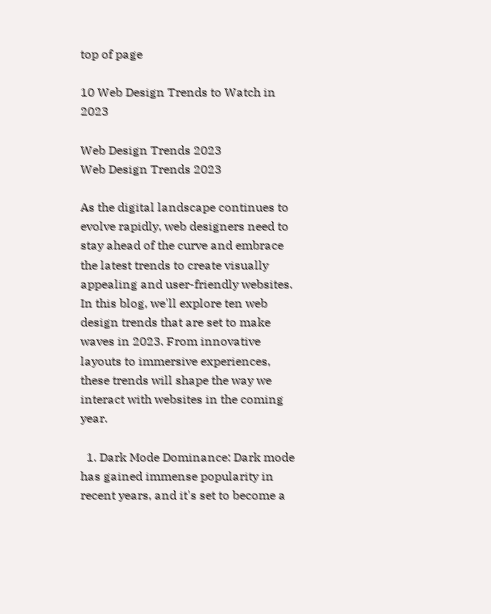top of page

10 Web Design Trends to Watch in 2023

Web Design Trends 2023
Web Design Trends 2023

As the digital landscape continues to evolve rapidly, web designers need to stay ahead of the curve and embrace the latest trends to create visually appealing and user-friendly websites. In this blog, we'll explore ten web design trends that are set to make waves in 2023. From innovative layouts to immersive experiences, these trends will shape the way we interact with websites in the coming year.

  1. Dark Mode Dominance: Dark mode has gained immense popularity in recent years, and it's set to become a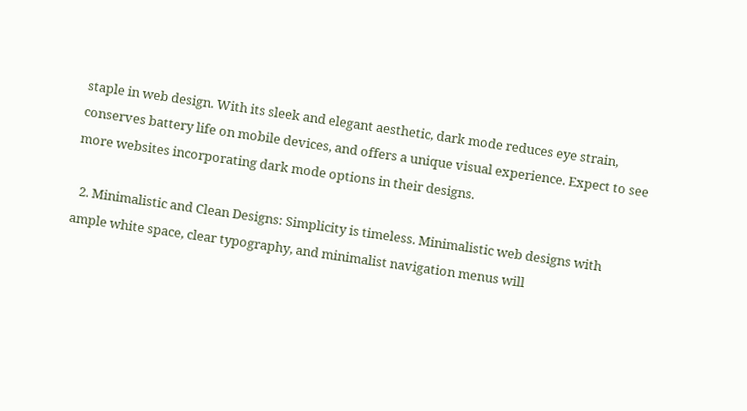staple in web design. With its sleek and elegant aesthetic, dark mode reduces eye strain, conserves battery life on mobile devices, and offers a unique visual experience. Expect to see more websites incorporating dark mode options in their designs.

  2. Minimalistic and Clean Designs: Simplicity is timeless. Minimalistic web designs with ample white space, clear typography, and minimalist navigation menus will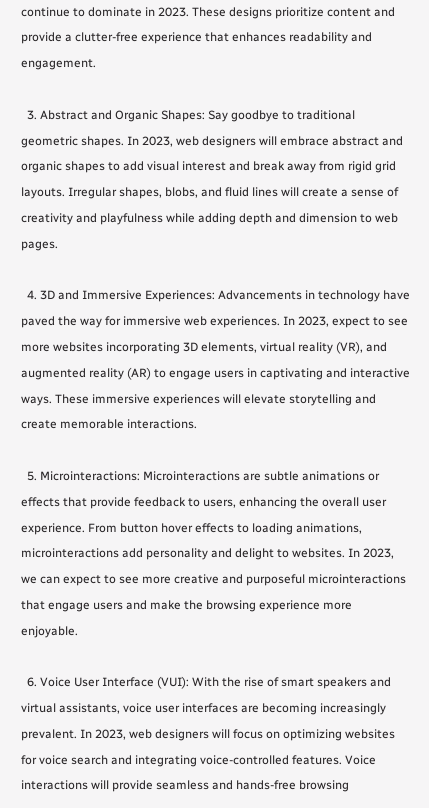continue to dominate in 2023. These designs prioritize content and provide a clutter-free experience that enhances readability and engagement.

  3. Abstract and Organic Shapes: Say goodbye to traditional geometric shapes. In 2023, web designers will embrace abstract and organic shapes to add visual interest and break away from rigid grid layouts. Irregular shapes, blobs, and fluid lines will create a sense of creativity and playfulness while adding depth and dimension to web pages.

  4. 3D and Immersive Experiences: Advancements in technology have paved the way for immersive web experiences. In 2023, expect to see more websites incorporating 3D elements, virtual reality (VR), and augmented reality (AR) to engage users in captivating and interactive ways. These immersive experiences will elevate storytelling and create memorable interactions.

  5. Microinteractions: Microinteractions are subtle animations or effects that provide feedback to users, enhancing the overall user experience. From button hover effects to loading animations, microinteractions add personality and delight to websites. In 2023, we can expect to see more creative and purposeful microinteractions that engage users and make the browsing experience more enjoyable.

  6. Voice User Interface (VUI): With the rise of smart speakers and virtual assistants, voice user interfaces are becoming increasingly prevalent. In 2023, web designers will focus on optimizing websites for voice search and integrating voice-controlled features. Voice interactions will provide seamless and hands-free browsing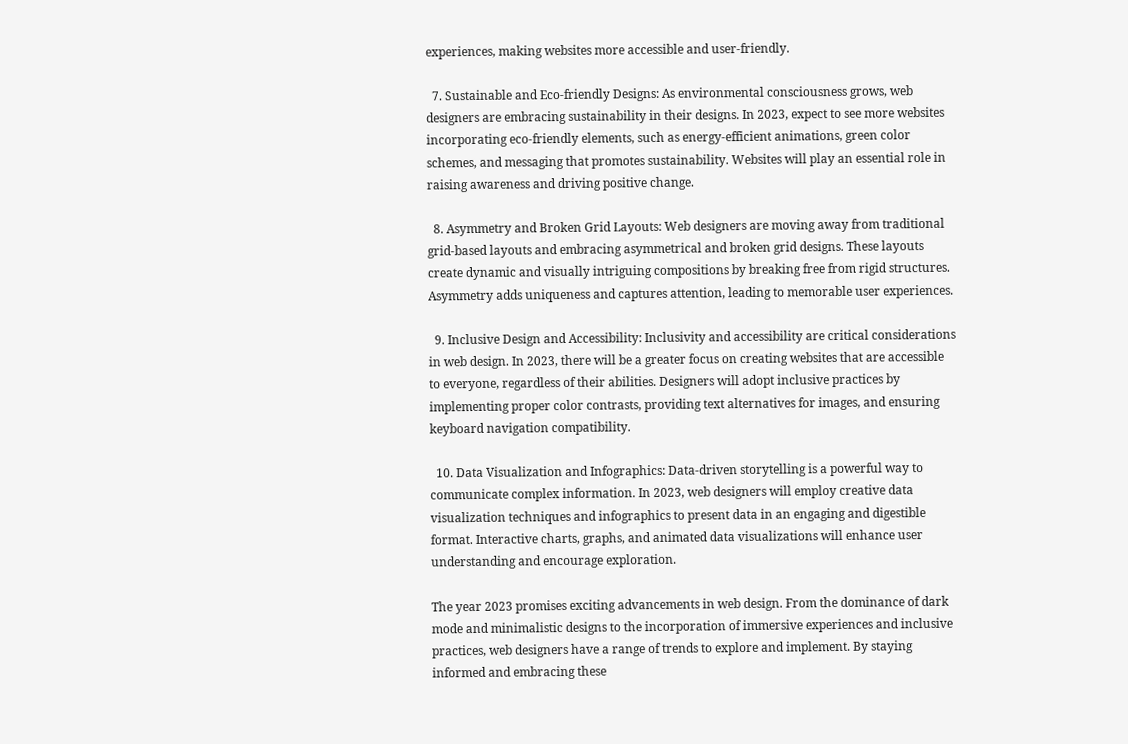experiences, making websites more accessible and user-friendly.

  7. Sustainable and Eco-friendly Designs: As environmental consciousness grows, web designers are embracing sustainability in their designs. In 2023, expect to see more websites incorporating eco-friendly elements, such as energy-efficient animations, green color schemes, and messaging that promotes sustainability. Websites will play an essential role in raising awareness and driving positive change.

  8. Asymmetry and Broken Grid Layouts: Web designers are moving away from traditional grid-based layouts and embracing asymmetrical and broken grid designs. These layouts create dynamic and visually intriguing compositions by breaking free from rigid structures. Asymmetry adds uniqueness and captures attention, leading to memorable user experiences.

  9. Inclusive Design and Accessibility: Inclusivity and accessibility are critical considerations in web design. In 2023, there will be a greater focus on creating websites that are accessible to everyone, regardless of their abilities. Designers will adopt inclusive practices by implementing proper color contrasts, providing text alternatives for images, and ensuring keyboard navigation compatibility.

  10. Data Visualization and Infographics: Data-driven storytelling is a powerful way to communicate complex information. In 2023, web designers will employ creative data visualization techniques and infographics to present data in an engaging and digestible format. Interactive charts, graphs, and animated data visualizations will enhance user understanding and encourage exploration.

The year 2023 promises exciting advancements in web design. From the dominance of dark mode and minimalistic designs to the incorporation of immersive experiences and inclusive practices, web designers have a range of trends to explore and implement. By staying informed and embracing these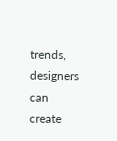trends, designers can create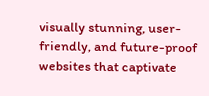visually stunning, user-friendly, and future-proof websites that captivate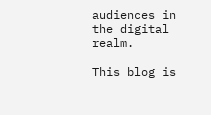audiences in the digital realm.

This blog is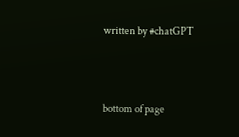written by #chatGPT



bottom of page